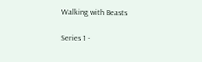Walking with Beasts

Series 1 -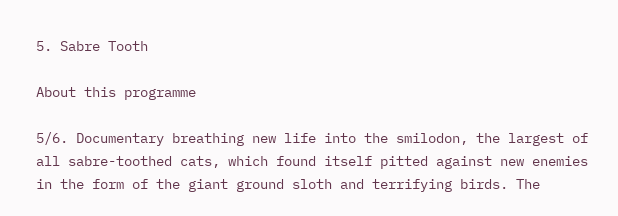5. Sabre Tooth

About this programme

5/6. Documentary breathing new life into the smilodon, the largest of all sabre-toothed cats, which found itself pitted against new enemies in the form of the giant ground sloth and terrifying birds. The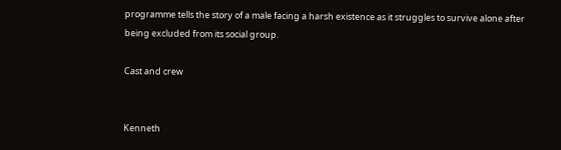programme tells the story of a male facing a harsh existence as it struggles to survive alone after being excluded from its social group.

Cast and crew


Kenneth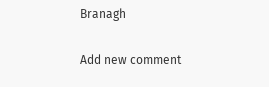Branagh

Add new comment